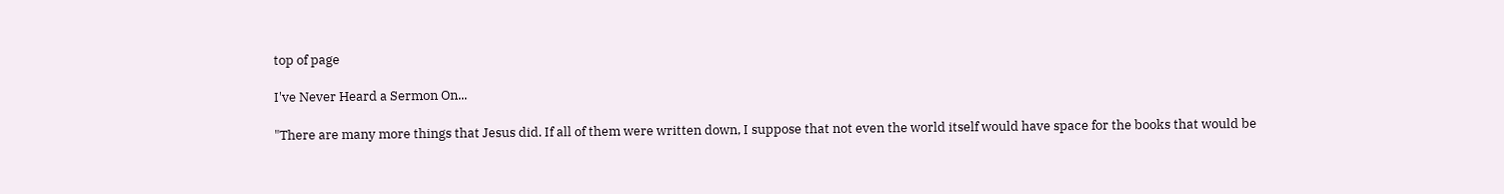top of page

I've Never Heard a Sermon On...

"There are many more things that Jesus did. If all of them were written down, I suppose that not even the world itself would have space for the books that would be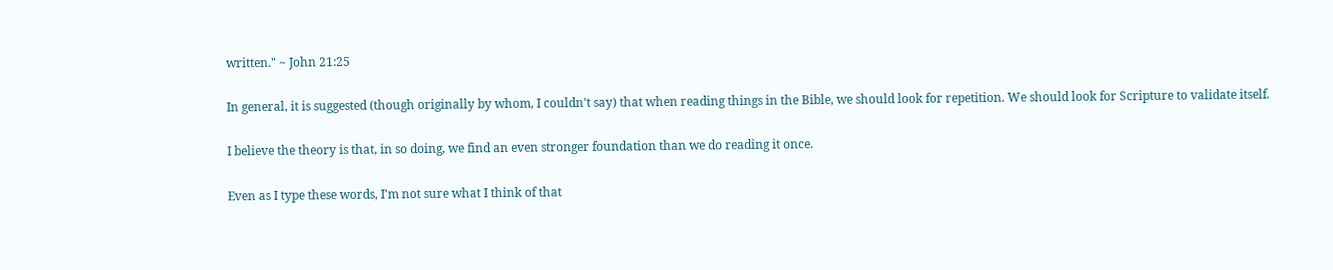written." ~ John 21:25

In general, it is suggested (though originally by whom, I couldn't say) that when reading things in the Bible, we should look for repetition. We should look for Scripture to validate itself.

I believe the theory is that, in so doing, we find an even stronger foundation than we do reading it once.

Even as I type these words, I'm not sure what I think of that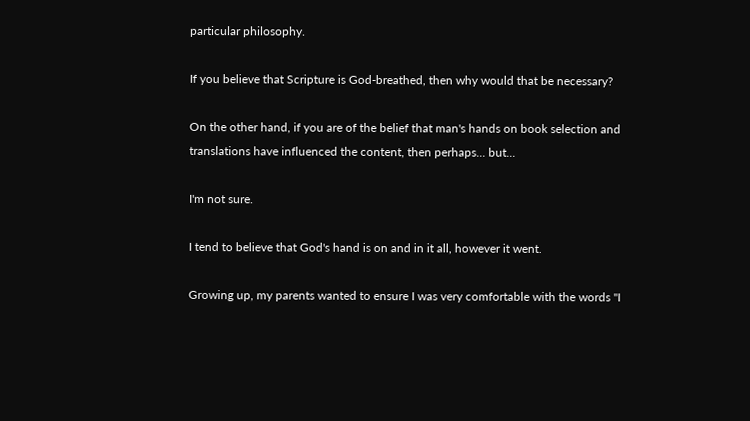particular philosophy.

If you believe that Scripture is God-breathed, then why would that be necessary?

On the other hand, if you are of the belief that man's hands on book selection and translations have influenced the content, then perhaps... but...

I'm not sure.

I tend to believe that God's hand is on and in it all, however it went.

Growing up, my parents wanted to ensure I was very comfortable with the words "I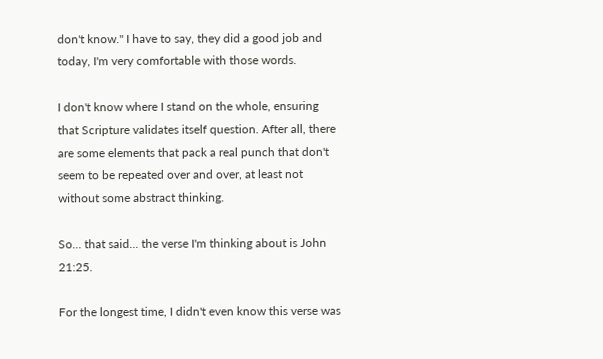don't know." I have to say, they did a good job and today, I'm very comfortable with those words.

I don't know where I stand on the whole, ensuring that Scripture validates itself question. After all, there are some elements that pack a real punch that don't seem to be repeated over and over, at least not without some abstract thinking.

So... that said... the verse I'm thinking about is John 21:25.

For the longest time, I didn't even know this verse was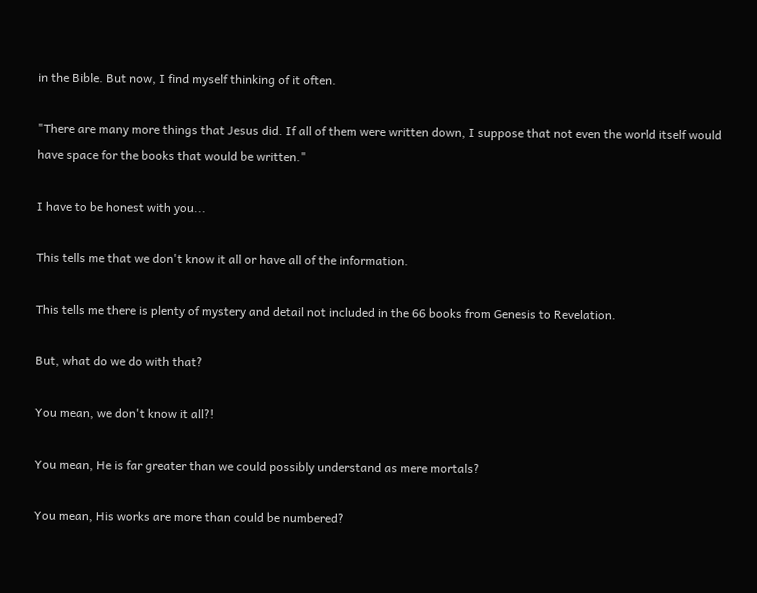in the Bible. But now, I find myself thinking of it often.

"There are many more things that Jesus did. If all of them were written down, I suppose that not even the world itself would have space for the books that would be written."

I have to be honest with you...

This tells me that we don't know it all or have all of the information.

This tells me there is plenty of mystery and detail not included in the 66 books from Genesis to Revelation.

But, what do we do with that?

You mean, we don't know it all?!

You mean, He is far greater than we could possibly understand as mere mortals?

You mean, His works are more than could be numbered?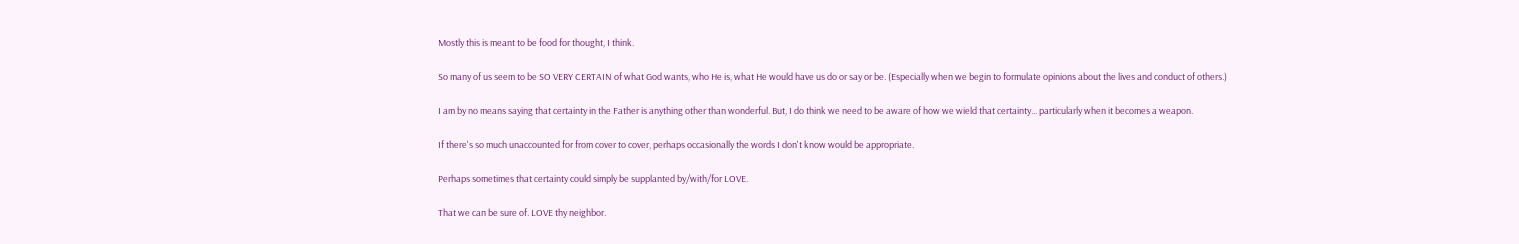Mostly this is meant to be food for thought, I think.

So many of us seem to be SO VERY CERTAIN of what God wants, who He is, what He would have us do or say or be. (Especially when we begin to formulate opinions about the lives and conduct of others.)

I am by no means saying that certainty in the Father is anything other than wonderful. But, I do think we need to be aware of how we wield that certainty... particularly when it becomes a weapon.

If there's so much unaccounted for from cover to cover, perhaps occasionally the words I don't know would be appropriate.

Perhaps sometimes that certainty could simply be supplanted by/with/for LOVE.

That we can be sure of. LOVE thy neighbor.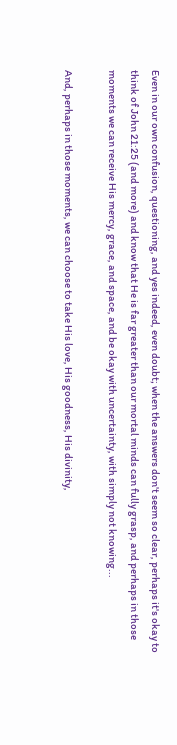Even in our own confusion, questioning, and yes indeed, even doubt; when the answers don't seem so clear, perhaps it's okay to think of John 21:25 (and more) and know that He is far greater than our mortal minds can fully grasp, and perhaps in those moments we can receive His mercy, grace, and space, and be okay with uncertainty, with simply not knowing...

And, perhaps in those moments, we can choose to take His love, His goodness, His divinity,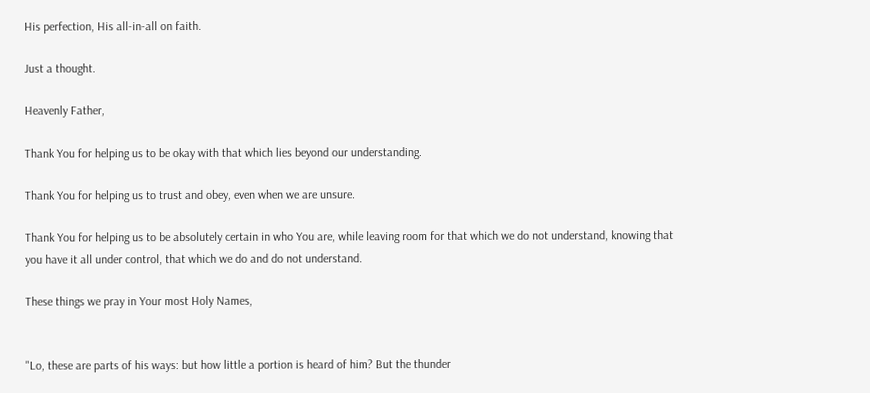His perfection, His all-in-all on faith.

Just a thought.

Heavenly Father,

Thank You for helping us to be okay with that which lies beyond our understanding.

Thank You for helping us to trust and obey, even when we are unsure.

Thank You for helping us to be absolutely certain in who You are, while leaving room for that which we do not understand, knowing that you have it all under control, that which we do and do not understand.

These things we pray in Your most Holy Names,


"Lo, these are parts of his ways: but how little a portion is heard of him? But the thunder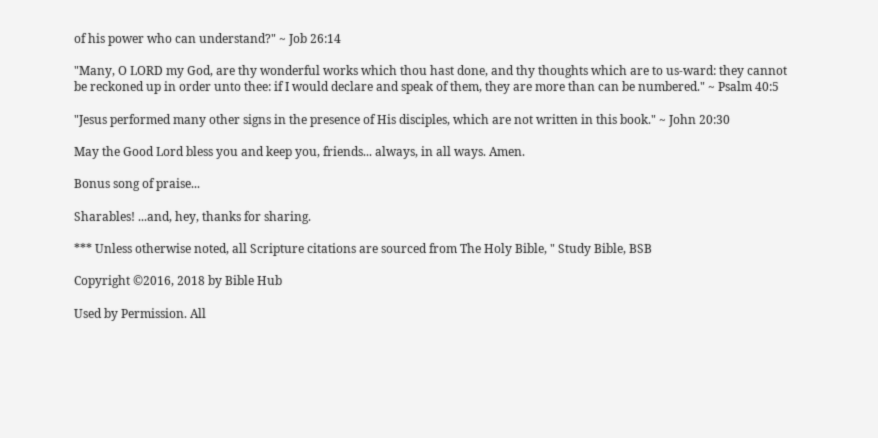of his power who can understand?" ~ Job 26:14

"Many, O LORD my God, are thy wonderful works which thou hast done, and thy thoughts which are to us-ward: they cannot be reckoned up in order unto thee: if I would declare and speak of them, they are more than can be numbered." ~ Psalm 40:5

"Jesus performed many other signs in the presence of His disciples, which are not written in this book." ~ John 20:30

May the Good Lord bless you and keep you, friends... always, in all ways. Amen.

Bonus song of praise...

Sharables! ...and, hey, thanks for sharing.

*** Unless otherwise noted, all Scripture citations are sourced from The Holy Bible, " Study Bible, BSB

Copyright ©2016, 2018 by Bible Hub

Used by Permission. All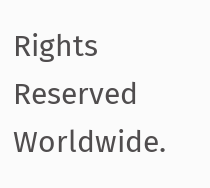Rights Reserved Worldwide.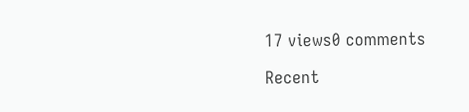17 views0 comments

Recent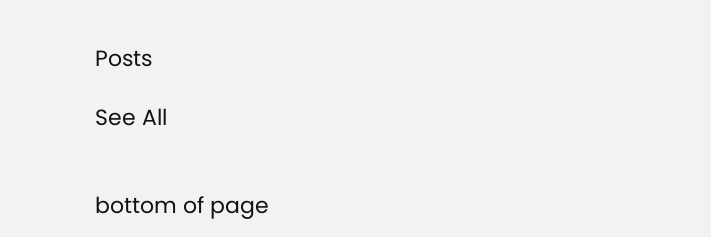Posts

See All


bottom of page